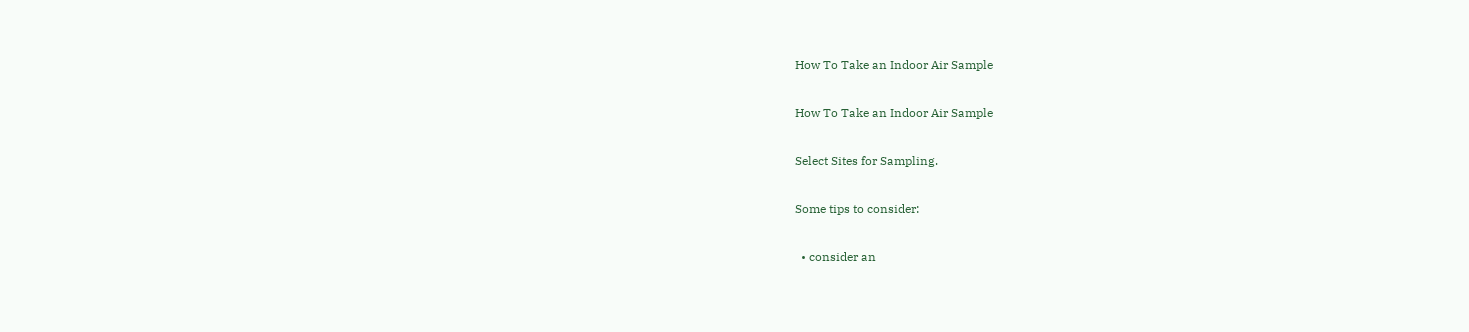How To Take an Indoor Air Sample

How To Take an Indoor Air Sample

Select Sites for Sampling.

Some tips to consider:

  • consider an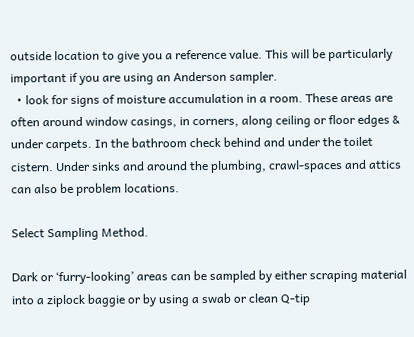outside location to give you a reference value. This will be particularly important if you are using an Anderson sampler.
  • look for signs of moisture accumulation in a room. These areas are often around window casings, in corners, along ceiling or floor edges & under carpets. In the bathroom check behind and under the toilet cistern. Under sinks and around the plumbing, crawl-spaces and attics can also be problem locations.

Select Sampling Method.

Dark or ‘furry-looking’ areas can be sampled by either scraping material into a ziplock baggie or by using a swab or clean Q-tip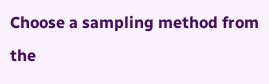Choose a sampling method from the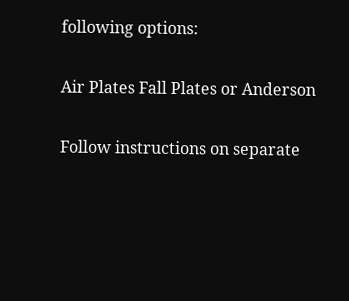following options:

Air Plates Fall Plates or Anderson

Follow instructions on separate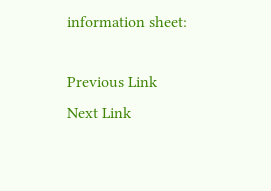information sheet:

Previous Link
Next Link